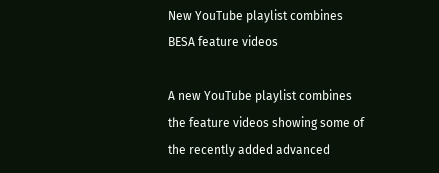New YouTube playlist combines BESA feature videos

A new YouTube playlist combines the feature videos showing some of the recently added advanced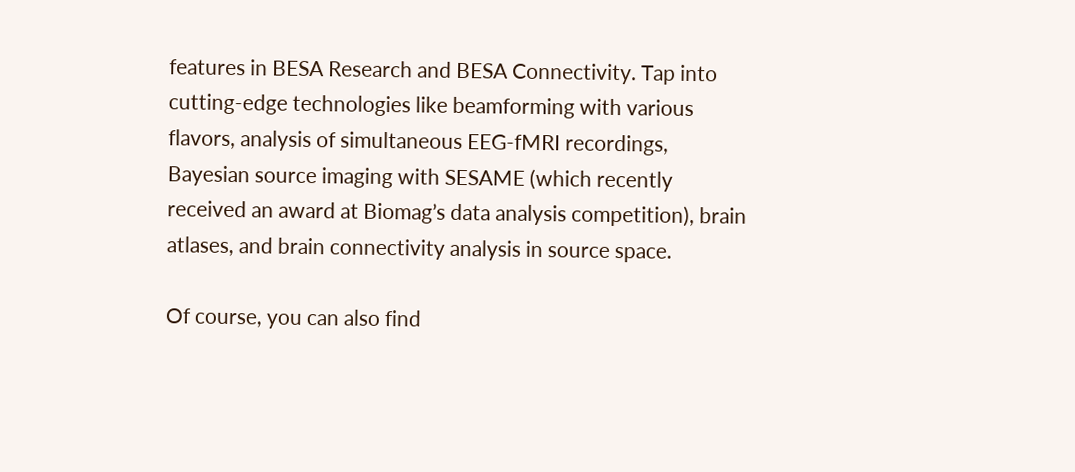features in BESA Research and BESA Connectivity. Tap into cutting-edge technologies like beamforming with various flavors, analysis of simultaneous EEG-fMRI recordings, Bayesian source imaging with SESAME (which recently received an award at Biomag’s data analysis competition), brain atlases, and brain connectivity analysis in source space.

Of course, you can also find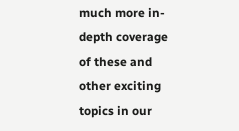much more in-depth coverage of these and other exciting topics in our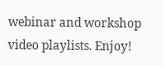webinar and workshop video playlists. Enjoy!